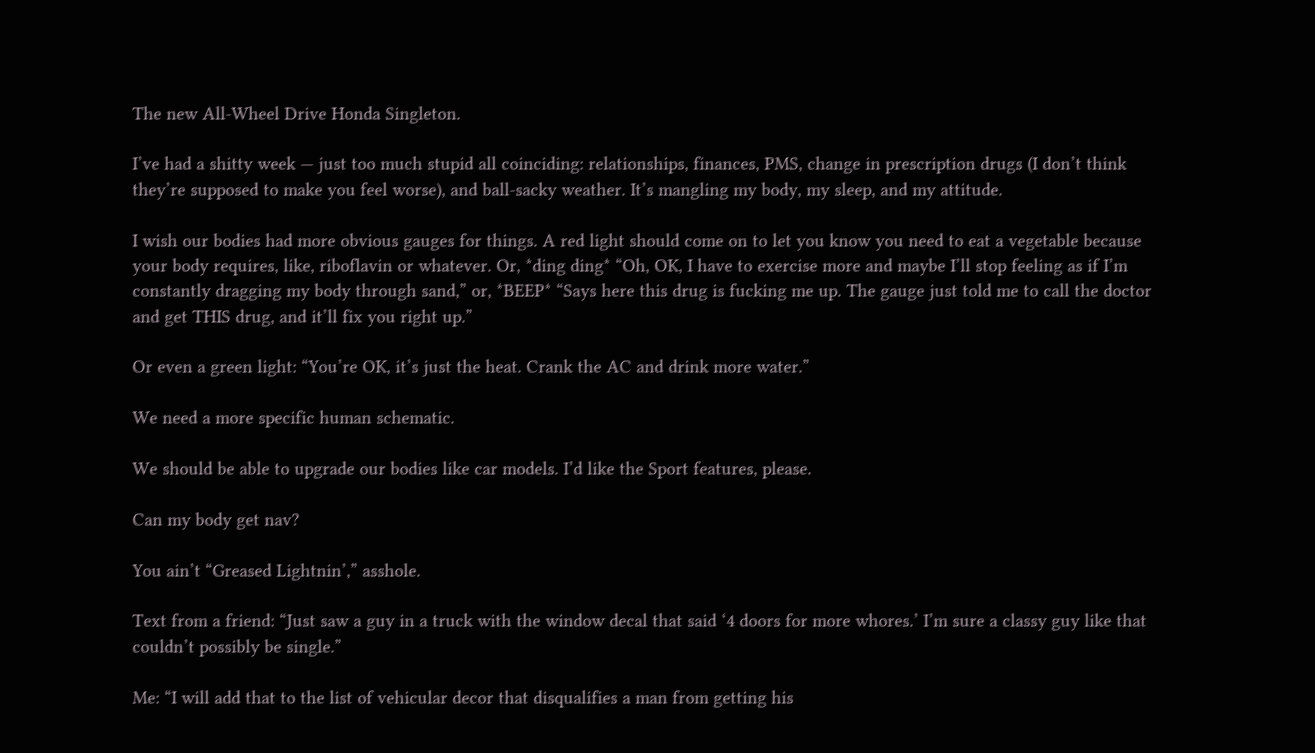The new All-Wheel Drive Honda Singleton.

I’ve had a shitty week — just too much stupid all coinciding: relationships, finances, PMS, change in prescription drugs (I don’t think they’re supposed to make you feel worse), and ball-sacky weather. It’s mangling my body, my sleep, and my attitude.

I wish our bodies had more obvious gauges for things. A red light should come on to let you know you need to eat a vegetable because your body requires, like, riboflavin or whatever. Or, *ding ding* “Oh, OK, I have to exercise more and maybe I’ll stop feeling as if I’m constantly dragging my body through sand,” or, *BEEP* “Says here this drug is fucking me up. The gauge just told me to call the doctor and get THIS drug, and it’ll fix you right up.”

Or even a green light: “You’re OK, it’s just the heat. Crank the AC and drink more water.”

We need a more specific human schematic.

We should be able to upgrade our bodies like car models. I’d like the Sport features, please.

Can my body get nav?

You ain’t “Greased Lightnin’,” asshole.

Text from a friend: “Just saw a guy in a truck with the window decal that said ‘4 doors for more whores.’ I’m sure a classy guy like that couldn’t possibly be single.”

Me: “I will add that to the list of vehicular decor that disqualifies a man from getting his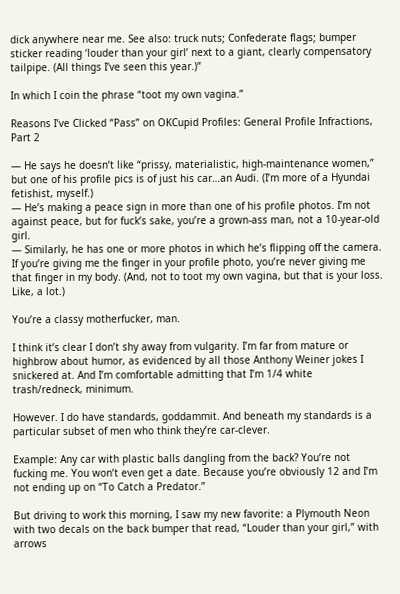dick anywhere near me. See also: truck nuts; Confederate flags; bumper sticker reading ‘louder than your girl’ next to a giant, clearly compensatory tailpipe. (All things I’ve seen this year.)”

In which I coin the phrase “toot my own vagina.”

Reasons I’ve Clicked “Pass” on OKCupid Profiles: General Profile Infractions, Part 2

— He says he doesn’t like “prissy, materialistic, high-maintenance women,” but one of his profile pics is of just his car…an Audi. (I’m more of a Hyundai fetishist, myself.)
— He’s making a peace sign in more than one of his profile photos. I’m not against peace, but for fuck’s sake, you’re a grown-ass man, not a 10-year-old girl.
— Similarly, he has one or more photos in which he’s flipping off the camera. If you’re giving me the finger in your profile photo, you’re never giving me that finger in my body. (And, not to toot my own vagina, but that is your loss. Like, a lot.)

You’re a classy motherfucker, man.

I think it’s clear I don’t shy away from vulgarity. I’m far from mature or highbrow about humor, as evidenced by all those Anthony Weiner jokes I snickered at. And I’m comfortable admitting that I’m 1/4 white trash/redneck, minimum.

However. I do have standards, goddammit. And beneath my standards is a particular subset of men who think they’re car-clever.

Example: Any car with plastic balls dangling from the back? You’re not fucking me. You won’t even get a date. Because you’re obviously 12 and I’m not ending up on “To Catch a Predator.”

But driving to work this morning, I saw my new favorite: a Plymouth Neon with two decals on the back bumper that read, “Louder than your girl,” with arrows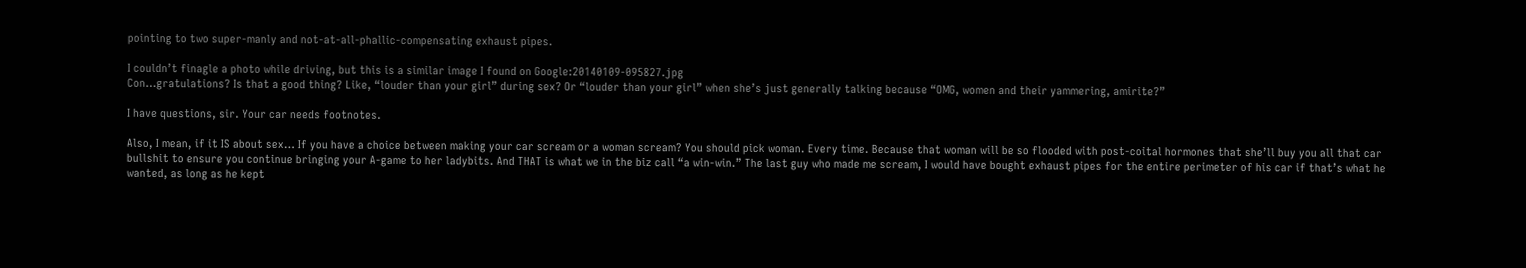pointing to two super-manly and not-at-all-phallic-compensating exhaust pipes.

I couldn’t finagle a photo while driving, but this is a similar image I found on Google:20140109-095827.jpg
Con…gratulations? Is that a good thing? Like, “louder than your girl” during sex? Or “louder than your girl” when she’s just generally talking because “OMG, women and their yammering, amirite?”

I have questions, sir. Your car needs footnotes.

Also, I mean, if it IS about sex… If you have a choice between making your car scream or a woman scream? You should pick woman. Every time. Because that woman will be so flooded with post-coital hormones that she’ll buy you all that car bullshit to ensure you continue bringing your A-game to her ladybits. And THAT is what we in the biz call “a win-win.” The last guy who made me scream, I would have bought exhaust pipes for the entire perimeter of his car if that’s what he wanted, as long as he kept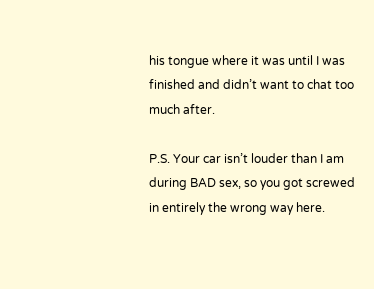his tongue where it was until I was finished and didn’t want to chat too much after.

P.S. Your car isn’t louder than I am during BAD sex, so you got screwed in entirely the wrong way here.